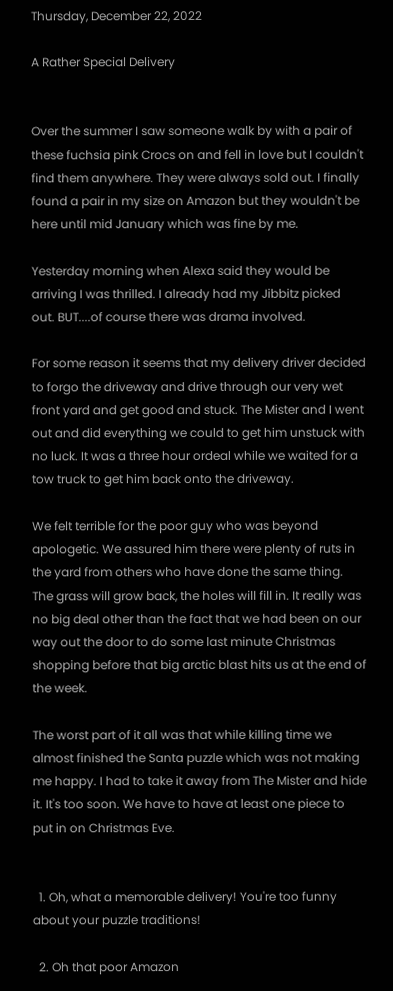Thursday, December 22, 2022

A Rather Special Delivery


Over the summer I saw someone walk by with a pair of these fuchsia pink Crocs on and fell in love but I couldn't find them anywhere. They were always sold out. I finally found a pair in my size on Amazon but they wouldn't be here until mid January which was fine by me.

Yesterday morning when Alexa said they would be arriving I was thrilled. I already had my Jibbitz picked out. BUT....of course there was drama involved.

For some reason it seems that my delivery driver decided to forgo the driveway and drive through our very wet front yard and get good and stuck. The Mister and I went out and did everything we could to get him unstuck with no luck. It was a three hour ordeal while we waited for a tow truck to get him back onto the driveway.

We felt terrible for the poor guy who was beyond apologetic. We assured him there were plenty of ruts in the yard from others who have done the same thing. The grass will grow back, the holes will fill in. It really was no big deal other than the fact that we had been on our way out the door to do some last minute Christmas shopping before that big arctic blast hits us at the end of the week.

The worst part of it all was that while killing time we almost finished the Santa puzzle which was not making me happy. I had to take it away from The Mister and hide it. It's too soon. We have to have at least one piece to put in on Christmas Eve.


  1. Oh, what a memorable delivery! You're too funny about your puzzle traditions!

  2. Oh that poor Amazon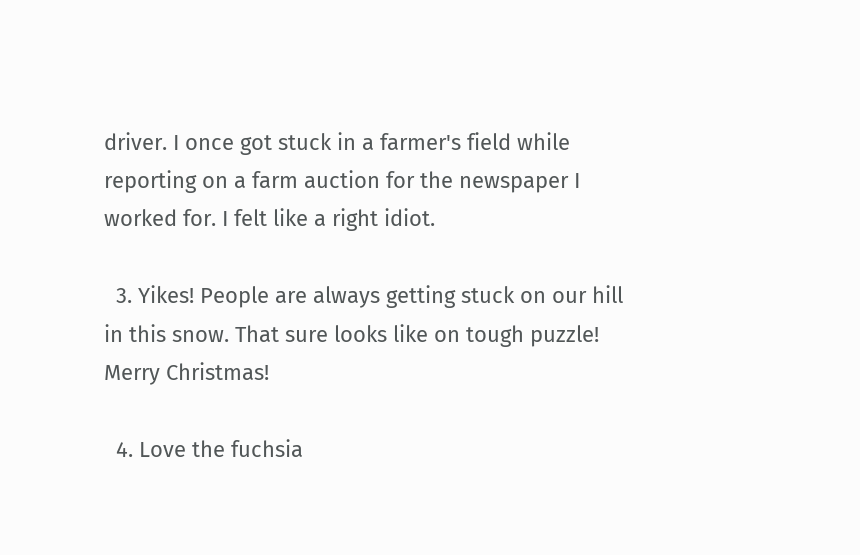driver. I once got stuck in a farmer's field while reporting on a farm auction for the newspaper I worked for. I felt like a right idiot.

  3. Yikes! People are always getting stuck on our hill in this snow. That sure looks like on tough puzzle! Merry Christmas!

  4. Love the fuchsia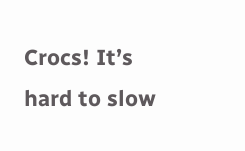Crocs! It’s hard to slow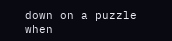down on a puzzle when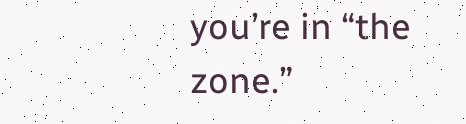you’re in “the zone.”